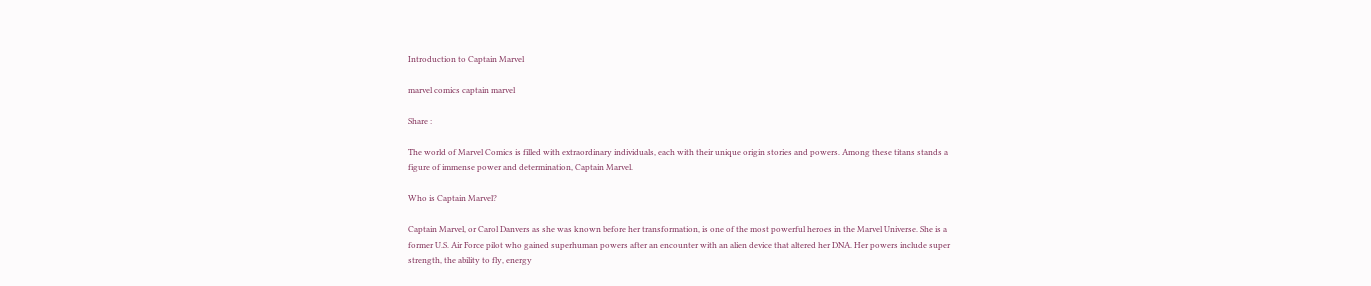Introduction to Captain Marvel

marvel comics captain marvel

Share :

The world of Marvel Comics is filled with extraordinary individuals, each with their unique origin stories and powers. Among these titans stands a figure of immense power and determination, Captain Marvel.

Who is Captain Marvel?

Captain Marvel, or Carol Danvers as she was known before her transformation, is one of the most powerful heroes in the Marvel Universe. She is a former U.S. Air Force pilot who gained superhuman powers after an encounter with an alien device that altered her DNA. Her powers include super strength, the ability to fly, energy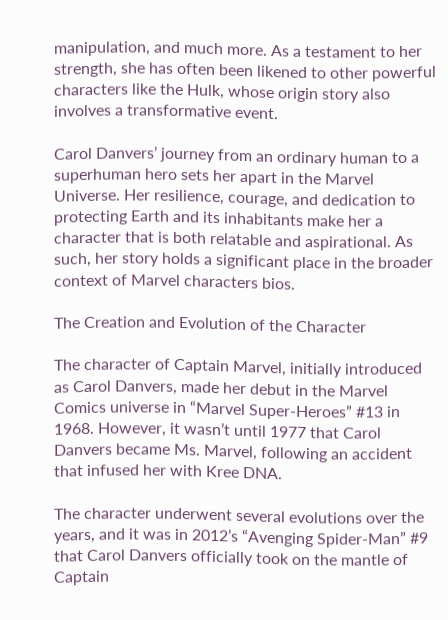manipulation, and much more. As a testament to her strength, she has often been likened to other powerful characters like the Hulk, whose origin story also involves a transformative event.

Carol Danvers’ journey from an ordinary human to a superhuman hero sets her apart in the Marvel Universe. Her resilience, courage, and dedication to protecting Earth and its inhabitants make her a character that is both relatable and aspirational. As such, her story holds a significant place in the broader context of Marvel characters bios.

The Creation and Evolution of the Character

The character of Captain Marvel, initially introduced as Carol Danvers, made her debut in the Marvel Comics universe in “Marvel Super-Heroes” #13 in 1968. However, it wasn’t until 1977 that Carol Danvers became Ms. Marvel, following an accident that infused her with Kree DNA.

The character underwent several evolutions over the years, and it was in 2012’s “Avenging Spider-Man” #9 that Carol Danvers officially took on the mantle of Captain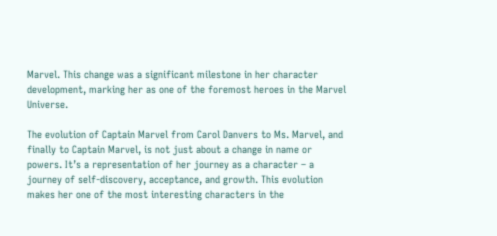Marvel. This change was a significant milestone in her character development, marking her as one of the foremost heroes in the Marvel Universe.

The evolution of Captain Marvel from Carol Danvers to Ms. Marvel, and finally to Captain Marvel, is not just about a change in name or powers. It’s a representation of her journey as a character – a journey of self-discovery, acceptance, and growth. This evolution makes her one of the most interesting characters in the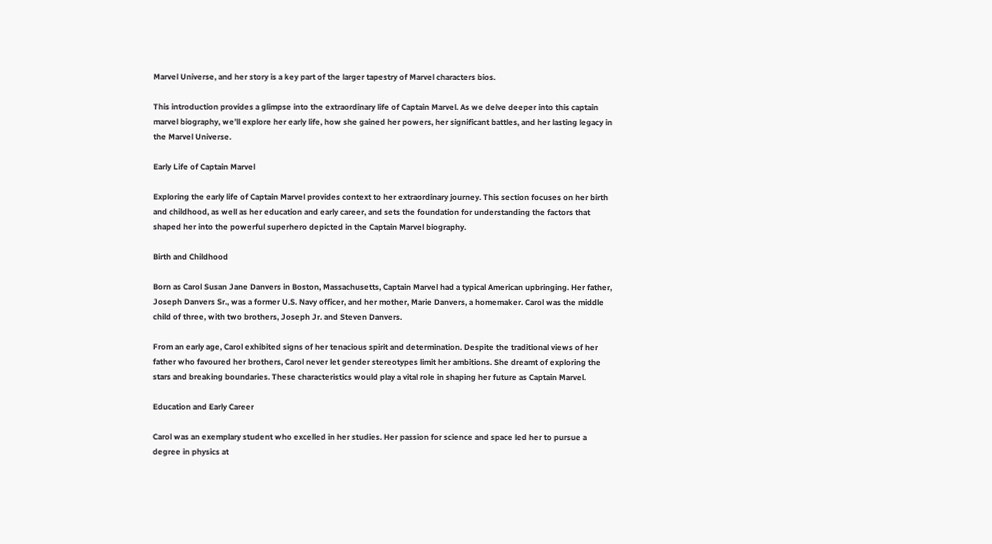Marvel Universe, and her story is a key part of the larger tapestry of Marvel characters bios.

This introduction provides a glimpse into the extraordinary life of Captain Marvel. As we delve deeper into this captain marvel biography, we’ll explore her early life, how she gained her powers, her significant battles, and her lasting legacy in the Marvel Universe.

Early Life of Captain Marvel

Exploring the early life of Captain Marvel provides context to her extraordinary journey. This section focuses on her birth and childhood, as well as her education and early career, and sets the foundation for understanding the factors that shaped her into the powerful superhero depicted in the Captain Marvel biography.

Birth and Childhood

Born as Carol Susan Jane Danvers in Boston, Massachusetts, Captain Marvel had a typical American upbringing. Her father, Joseph Danvers Sr., was a former U.S. Navy officer, and her mother, Marie Danvers, a homemaker. Carol was the middle child of three, with two brothers, Joseph Jr. and Steven Danvers.

From an early age, Carol exhibited signs of her tenacious spirit and determination. Despite the traditional views of her father who favoured her brothers, Carol never let gender stereotypes limit her ambitions. She dreamt of exploring the stars and breaking boundaries. These characteristics would play a vital role in shaping her future as Captain Marvel.

Education and Early Career

Carol was an exemplary student who excelled in her studies. Her passion for science and space led her to pursue a degree in physics at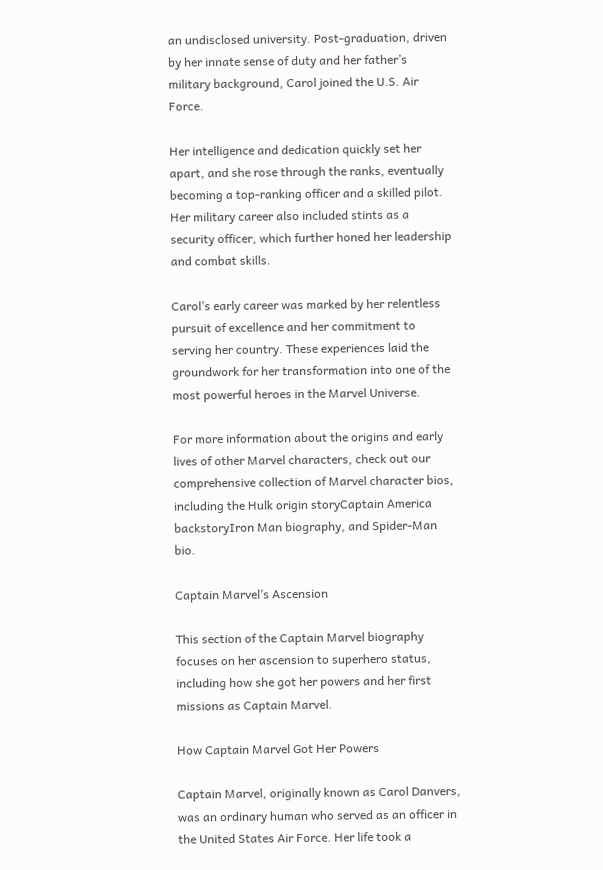an undisclosed university. Post-graduation, driven by her innate sense of duty and her father’s military background, Carol joined the U.S. Air Force.

Her intelligence and dedication quickly set her apart, and she rose through the ranks, eventually becoming a top-ranking officer and a skilled pilot. Her military career also included stints as a security officer, which further honed her leadership and combat skills.

Carol’s early career was marked by her relentless pursuit of excellence and her commitment to serving her country. These experiences laid the groundwork for her transformation into one of the most powerful heroes in the Marvel Universe.

For more information about the origins and early lives of other Marvel characters, check out our comprehensive collection of Marvel character bios, including the Hulk origin storyCaptain America backstoryIron Man biography, and Spider-Man bio.

Captain Marvel’s Ascension

This section of the Captain Marvel biography focuses on her ascension to superhero status, including how she got her powers and her first missions as Captain Marvel.

How Captain Marvel Got Her Powers

Captain Marvel, originally known as Carol Danvers, was an ordinary human who served as an officer in the United States Air Force. Her life took a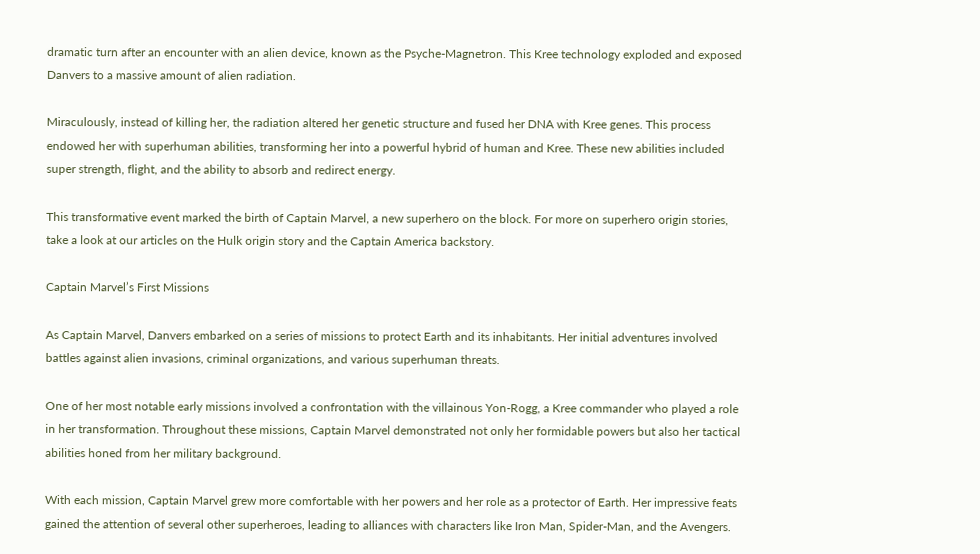dramatic turn after an encounter with an alien device, known as the Psyche-Magnetron. This Kree technology exploded and exposed Danvers to a massive amount of alien radiation.

Miraculously, instead of killing her, the radiation altered her genetic structure and fused her DNA with Kree genes. This process endowed her with superhuman abilities, transforming her into a powerful hybrid of human and Kree. These new abilities included super strength, flight, and the ability to absorb and redirect energy.

This transformative event marked the birth of Captain Marvel, a new superhero on the block. For more on superhero origin stories, take a look at our articles on the Hulk origin story and the Captain America backstory.

Captain Marvel’s First Missions

As Captain Marvel, Danvers embarked on a series of missions to protect Earth and its inhabitants. Her initial adventures involved battles against alien invasions, criminal organizations, and various superhuman threats.

One of her most notable early missions involved a confrontation with the villainous Yon-Rogg, a Kree commander who played a role in her transformation. Throughout these missions, Captain Marvel demonstrated not only her formidable powers but also her tactical abilities honed from her military background.

With each mission, Captain Marvel grew more comfortable with her powers and her role as a protector of Earth. Her impressive feats gained the attention of several other superheroes, leading to alliances with characters like Iron Man, Spider-Man, and the Avengers.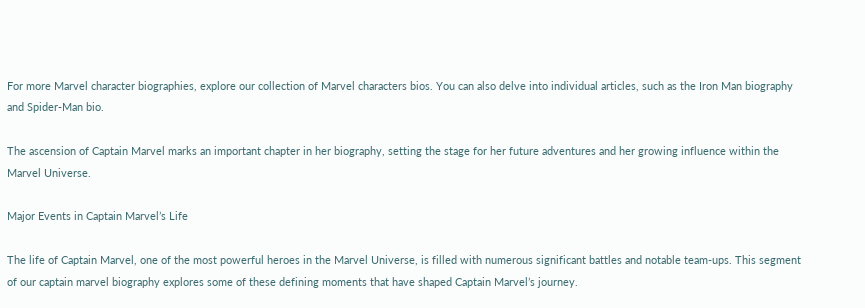For more Marvel character biographies, explore our collection of Marvel characters bios. You can also delve into individual articles, such as the Iron Man biography and Spider-Man bio.

The ascension of Captain Marvel marks an important chapter in her biography, setting the stage for her future adventures and her growing influence within the Marvel Universe.

Major Events in Captain Marvel’s Life

The life of Captain Marvel, one of the most powerful heroes in the Marvel Universe, is filled with numerous significant battles and notable team-ups. This segment of our captain marvel biography explores some of these defining moments that have shaped Captain Marvel’s journey.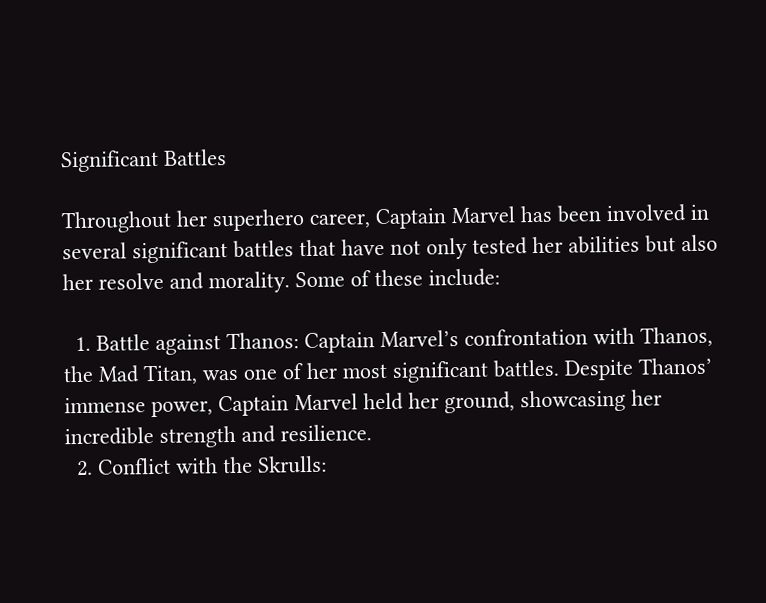Significant Battles

Throughout her superhero career, Captain Marvel has been involved in several significant battles that have not only tested her abilities but also her resolve and morality. Some of these include:

  1. Battle against Thanos: Captain Marvel’s confrontation with Thanos, the Mad Titan, was one of her most significant battles. Despite Thanos’ immense power, Captain Marvel held her ground, showcasing her incredible strength and resilience.
  2. Conflict with the Skrulls: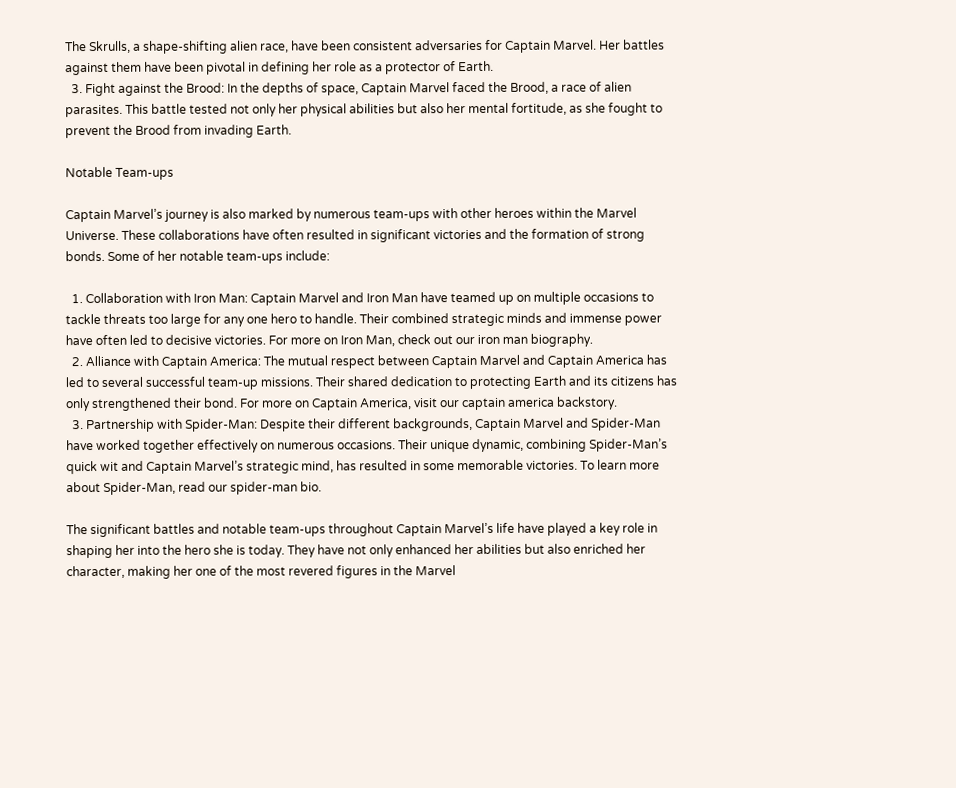The Skrulls, a shape-shifting alien race, have been consistent adversaries for Captain Marvel. Her battles against them have been pivotal in defining her role as a protector of Earth.
  3. Fight against the Brood: In the depths of space, Captain Marvel faced the Brood, a race of alien parasites. This battle tested not only her physical abilities but also her mental fortitude, as she fought to prevent the Brood from invading Earth.

Notable Team-ups

Captain Marvel’s journey is also marked by numerous team-ups with other heroes within the Marvel Universe. These collaborations have often resulted in significant victories and the formation of strong bonds. Some of her notable team-ups include:

  1. Collaboration with Iron Man: Captain Marvel and Iron Man have teamed up on multiple occasions to tackle threats too large for any one hero to handle. Their combined strategic minds and immense power have often led to decisive victories. For more on Iron Man, check out our iron man biography.
  2. Alliance with Captain America: The mutual respect between Captain Marvel and Captain America has led to several successful team-up missions. Their shared dedication to protecting Earth and its citizens has only strengthened their bond. For more on Captain America, visit our captain america backstory.
  3. Partnership with Spider-Man: Despite their different backgrounds, Captain Marvel and Spider-Man have worked together effectively on numerous occasions. Their unique dynamic, combining Spider-Man’s quick wit and Captain Marvel’s strategic mind, has resulted in some memorable victories. To learn more about Spider-Man, read our spider-man bio.

The significant battles and notable team-ups throughout Captain Marvel’s life have played a key role in shaping her into the hero she is today. They have not only enhanced her abilities but also enriched her character, making her one of the most revered figures in the Marvel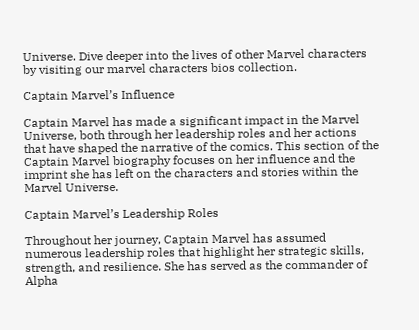Universe. Dive deeper into the lives of other Marvel characters by visiting our marvel characters bios collection.

Captain Marvel’s Influence

Captain Marvel has made a significant impact in the Marvel Universe, both through her leadership roles and her actions that have shaped the narrative of the comics. This section of the Captain Marvel biography focuses on her influence and the imprint she has left on the characters and stories within the Marvel Universe.

Captain Marvel’s Leadership Roles

Throughout her journey, Captain Marvel has assumed numerous leadership roles that highlight her strategic skills, strength, and resilience. She has served as the commander of Alpha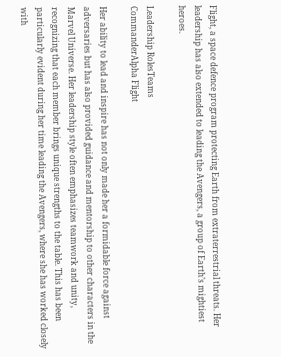Flight, a space defence program protecting Earth from extraterrestrial threats. Her leadership has also extended to leading the Avengers, a group of Earth’s mightiest heroes.

Leadership RolesTeams
CommanderAlpha Flight

Her ability to lead and inspire has not only made her a formidable force against adversaries but has also provided guidance and mentorship to other characters in the Marvel Universe. Her leadership style often emphasizes teamwork and unity, recognizing that each member brings unique strengths to the table. This has been particularly evident during her time leading the Avengers, where she has worked closely with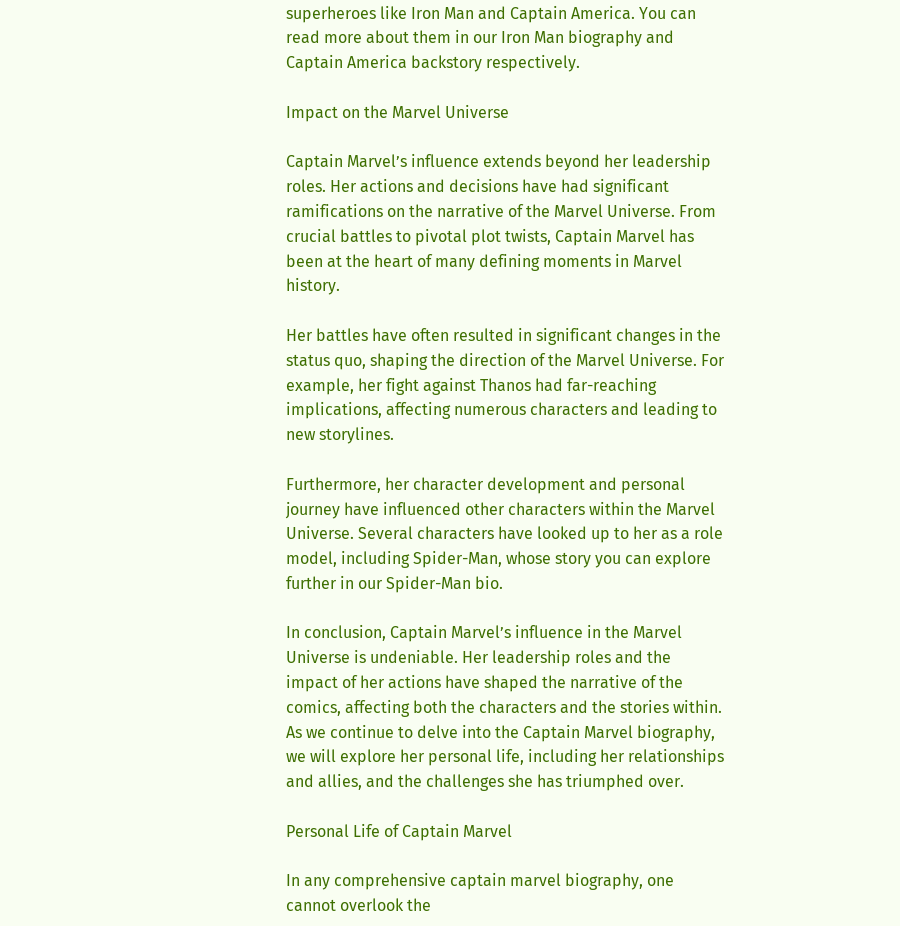superheroes like Iron Man and Captain America. You can read more about them in our Iron Man biography and Captain America backstory respectively.

Impact on the Marvel Universe

Captain Marvel’s influence extends beyond her leadership roles. Her actions and decisions have had significant ramifications on the narrative of the Marvel Universe. From crucial battles to pivotal plot twists, Captain Marvel has been at the heart of many defining moments in Marvel history.

Her battles have often resulted in significant changes in the status quo, shaping the direction of the Marvel Universe. For example, her fight against Thanos had far-reaching implications, affecting numerous characters and leading to new storylines.

Furthermore, her character development and personal journey have influenced other characters within the Marvel Universe. Several characters have looked up to her as a role model, including Spider-Man, whose story you can explore further in our Spider-Man bio.

In conclusion, Captain Marvel’s influence in the Marvel Universe is undeniable. Her leadership roles and the impact of her actions have shaped the narrative of the comics, affecting both the characters and the stories within. As we continue to delve into the Captain Marvel biography, we will explore her personal life, including her relationships and allies, and the challenges she has triumphed over.

Personal Life of Captain Marvel

In any comprehensive captain marvel biography, one cannot overlook the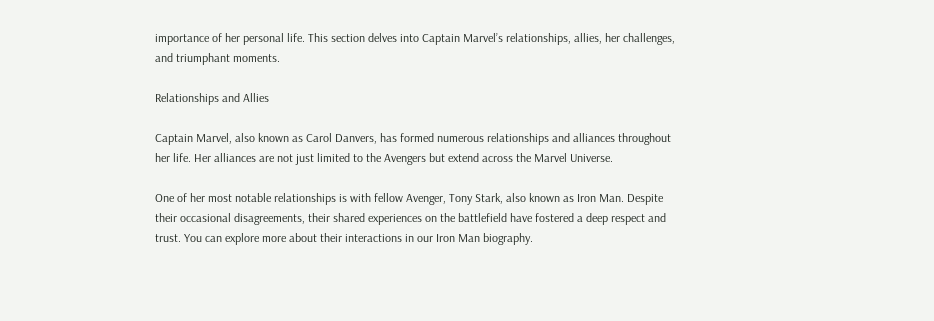importance of her personal life. This section delves into Captain Marvel’s relationships, allies, her challenges, and triumphant moments.

Relationships and Allies

Captain Marvel, also known as Carol Danvers, has formed numerous relationships and alliances throughout her life. Her alliances are not just limited to the Avengers but extend across the Marvel Universe.

One of her most notable relationships is with fellow Avenger, Tony Stark, also known as Iron Man. Despite their occasional disagreements, their shared experiences on the battlefield have fostered a deep respect and trust. You can explore more about their interactions in our Iron Man biography.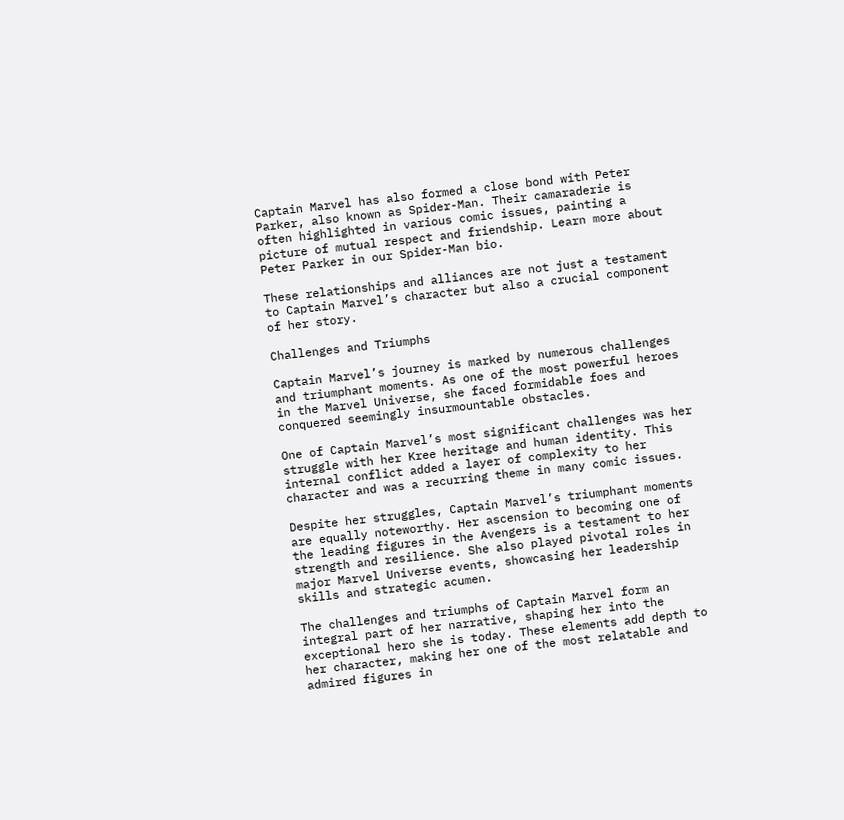Captain Marvel has also formed a close bond with Peter Parker, also known as Spider-Man. Their camaraderie is often highlighted in various comic issues, painting a picture of mutual respect and friendship. Learn more about Peter Parker in our Spider-Man bio.

These relationships and alliances are not just a testament to Captain Marvel’s character but also a crucial component of her story.

Challenges and Triumphs

Captain Marvel’s journey is marked by numerous challenges and triumphant moments. As one of the most powerful heroes in the Marvel Universe, she faced formidable foes and conquered seemingly insurmountable obstacles.

One of Captain Marvel’s most significant challenges was her struggle with her Kree heritage and human identity. This internal conflict added a layer of complexity to her character and was a recurring theme in many comic issues.

Despite her struggles, Captain Marvel’s triumphant moments are equally noteworthy. Her ascension to becoming one of the leading figures in the Avengers is a testament to her strength and resilience. She also played pivotal roles in major Marvel Universe events, showcasing her leadership skills and strategic acumen.

The challenges and triumphs of Captain Marvel form an integral part of her narrative, shaping her into the exceptional hero she is today. These elements add depth to her character, making her one of the most relatable and admired figures in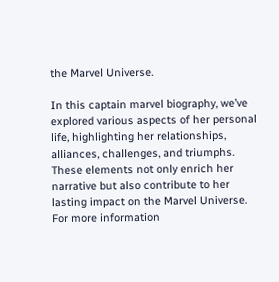the Marvel Universe.

In this captain marvel biography, we’ve explored various aspects of her personal life, highlighting her relationships, alliances, challenges, and triumphs. These elements not only enrich her narrative but also contribute to her lasting impact on the Marvel Universe. For more information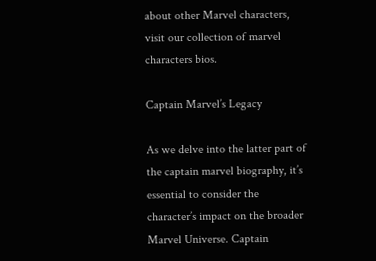about other Marvel characters, visit our collection of marvel characters bios.

Captain Marvel’s Legacy

As we delve into the latter part of the captain marvel biography, it’s essential to consider the character’s impact on the broader Marvel Universe. Captain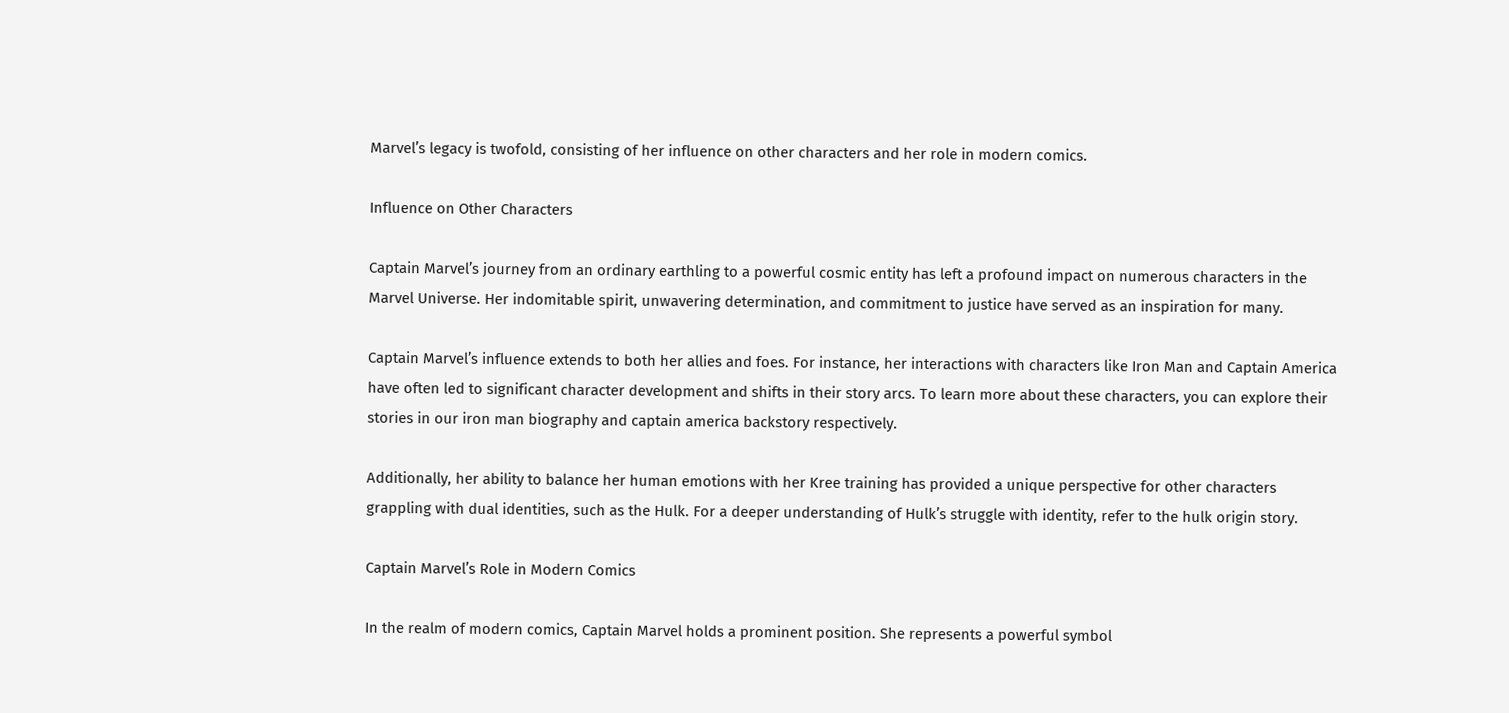Marvel’s legacy is twofold, consisting of her influence on other characters and her role in modern comics.

Influence on Other Characters

Captain Marvel’s journey from an ordinary earthling to a powerful cosmic entity has left a profound impact on numerous characters in the Marvel Universe. Her indomitable spirit, unwavering determination, and commitment to justice have served as an inspiration for many.

Captain Marvel’s influence extends to both her allies and foes. For instance, her interactions with characters like Iron Man and Captain America have often led to significant character development and shifts in their story arcs. To learn more about these characters, you can explore their stories in our iron man biography and captain america backstory respectively.

Additionally, her ability to balance her human emotions with her Kree training has provided a unique perspective for other characters grappling with dual identities, such as the Hulk. For a deeper understanding of Hulk’s struggle with identity, refer to the hulk origin story.

Captain Marvel’s Role in Modern Comics

In the realm of modern comics, Captain Marvel holds a prominent position. She represents a powerful symbol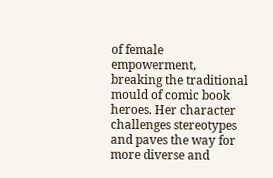of female empowerment, breaking the traditional mould of comic book heroes. Her character challenges stereotypes and paves the way for more diverse and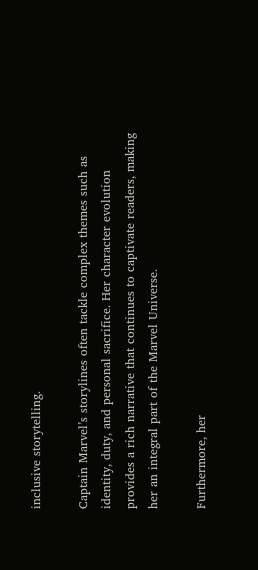inclusive storytelling.

Captain Marvel’s storylines often tackle complex themes such as identity, duty, and personal sacrifice. Her character evolution provides a rich narrative that continues to captivate readers, making her an integral part of the Marvel Universe.

Furthermore, her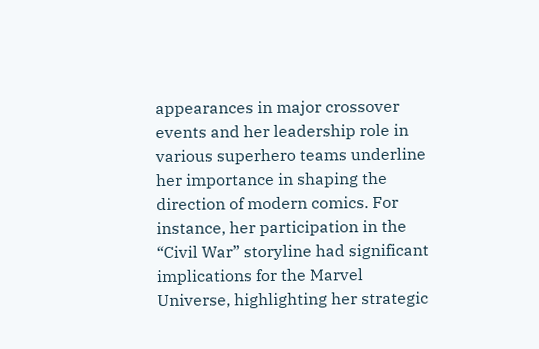appearances in major crossover events and her leadership role in various superhero teams underline her importance in shaping the direction of modern comics. For instance, her participation in the “Civil War” storyline had significant implications for the Marvel Universe, highlighting her strategic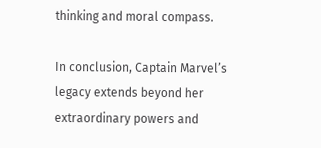thinking and moral compass.

In conclusion, Captain Marvel’s legacy extends beyond her extraordinary powers and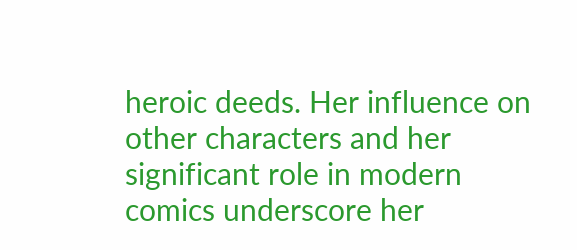heroic deeds. Her influence on other characters and her significant role in modern comics underscore her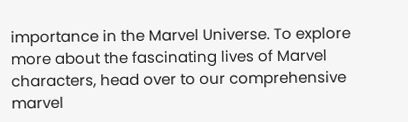importance in the Marvel Universe. To explore more about the fascinating lives of Marvel characters, head over to our comprehensive marvel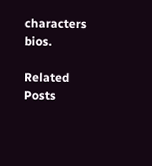characters bios.

Related Posts